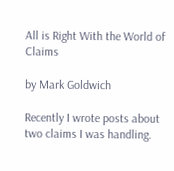All is Right With the World of Claims

by Mark Goldwich

Recently I wrote posts about two claims I was handling.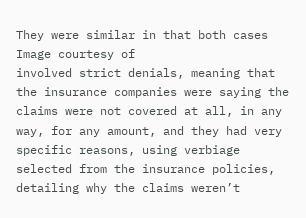They were similar in that both cases
Image courtesy of
involved strict denials, meaning that the insurance companies were saying the claims were not covered at all, in any way, for any amount, and they had very specific reasons, using verbiage selected from the insurance policies, detailing why the claims weren’t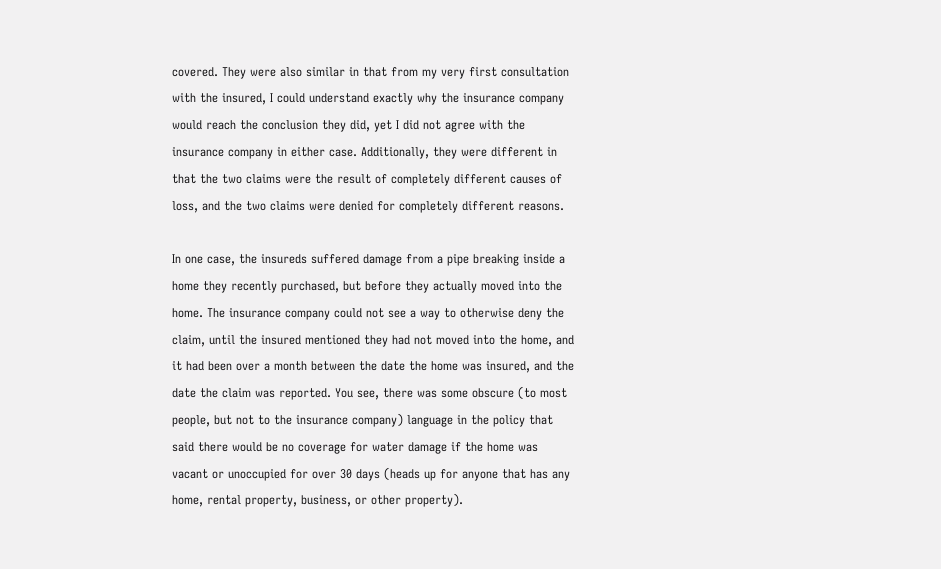covered. They were also similar in that from my very first consultation with the insured, I could understand exactly why the insurance company would reach the conclusion they did, yet I did not agree with the insurance company in either case. Additionally, they were different in that the two claims were the result of completely different causes of loss, and the two claims were denied for completely different reasons.

In one case, the insureds suffered damage from a pipe breaking inside a home they recently purchased, but before they actually moved into the home. The insurance company could not see a way to otherwise deny the claim, until the insured mentioned they had not moved into the home, and it had been over a month between the date the home was insured, and the date the claim was reported. You see, there was some obscure (to most people, but not to the insurance company) language in the policy that said there would be no coverage for water damage if the home was vacant or unoccupied for over 30 days (heads up for anyone that has any home, rental property, business, or other property).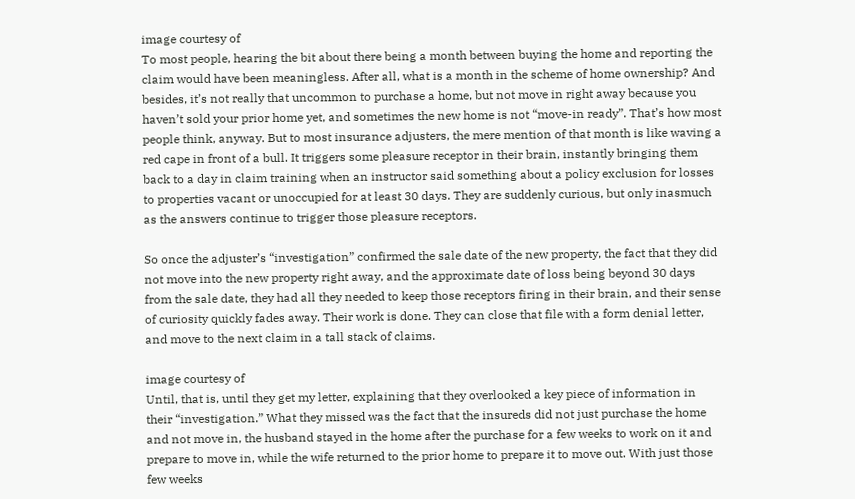image courtesy of
To most people, hearing the bit about there being a month between buying the home and reporting the claim would have been meaningless. After all, what is a month in the scheme of home ownership? And besides, it’s not really that uncommon to purchase a home, but not move in right away because you haven’t sold your prior home yet, and sometimes the new home is not “move-in ready”. That’s how most people think, anyway. But to most insurance adjusters, the mere mention of that month is like waving a red cape in front of a bull. It triggers some pleasure receptor in their brain, instantly bringing them back to a day in claim training when an instructor said something about a policy exclusion for losses to properties vacant or unoccupied for at least 30 days. They are suddenly curious, but only inasmuch as the answers continue to trigger those pleasure receptors.

So once the adjuster’s “investigation” confirmed the sale date of the new property, the fact that they did not move into the new property right away, and the approximate date of loss being beyond 30 days from the sale date, they had all they needed to keep those receptors firing in their brain, and their sense of curiosity quickly fades away. Their work is done. They can close that file with a form denial letter, and move to the next claim in a tall stack of claims.

image courtesy of
Until, that is, until they get my letter, explaining that they overlooked a key piece of information in
their “investigation.” What they missed was the fact that the insureds did not just purchase the home and not move in, the husband stayed in the home after the purchase for a few weeks to work on it and prepare to move in, while the wife returned to the prior home to prepare it to move out. With just those few weeks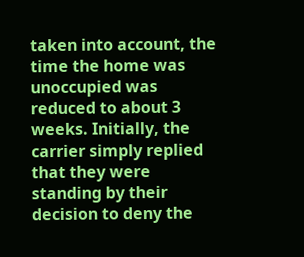taken into account, the time the home was unoccupied was reduced to about 3 weeks. Initially, the carrier simply replied that they were standing by their decision to deny the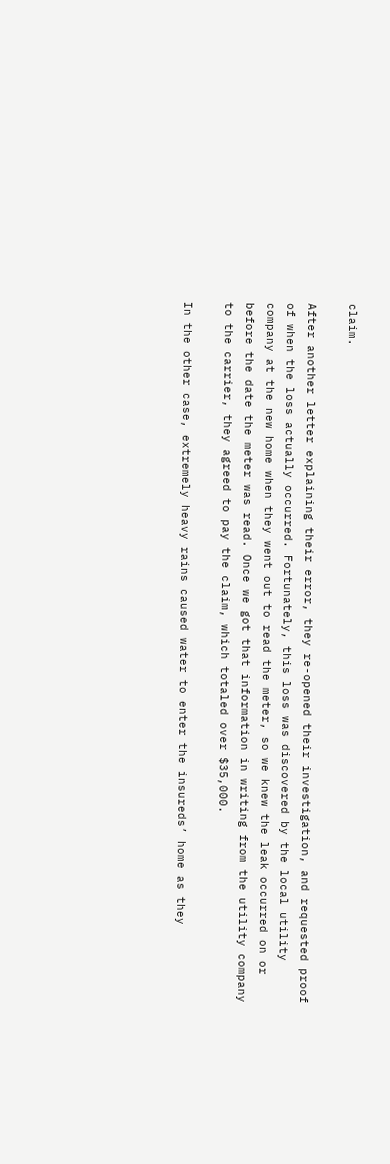claim.

After another letter explaining their error, they re-opened their investigation, and requested proof of when the loss actually occurred. Fortunately, this loss was discovered by the local utility company at the new home when they went out to read the meter, so we knew the leak occurred on or before the date the meter was read. Once we got that information in writing from the utility company to the carrier, they agreed to pay the claim, which totaled over $35,000.

In the other case, extremely heavy rains caused water to enter the insureds’ home as they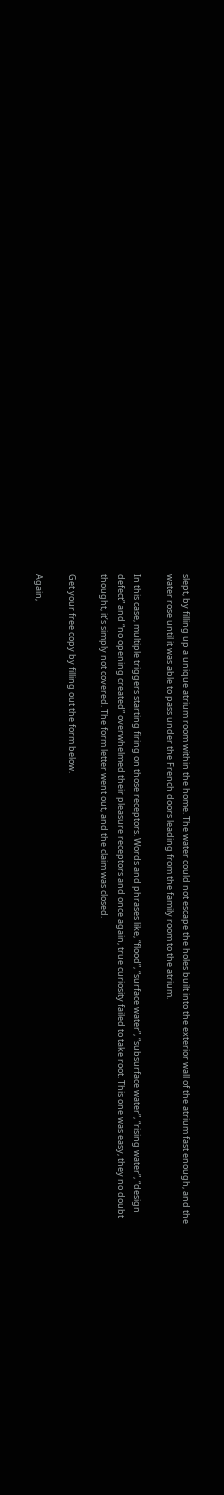slept, by filling up a unique atrium room within the home. The water could not escape the holes built into the exterior wall of the atrium fast enough, and the water rose until it was able to pass under the French doors leading from the family room to the atrium.

In this case, multiple triggers starting firing on those receptors. Words and phrases like, “flood”, “surface water”, “subsurface water”, “rising water”, “design defect” and “no opening created” overwhelmed their pleasure receptors and once again, true curiosity failed to take root. This one was easy, they no doubt thought, it’s simply not covered. The form letter went out, and the claim was closed.

Get your free copy by filling out the form below.

Again,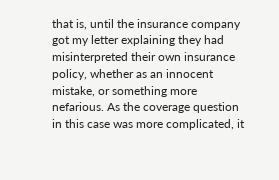that is, until the insurance company got my letter explaining they had misinterpreted their own insurance policy, whether as an innocent mistake, or something more nefarious. As the coverage question in this case was more complicated, it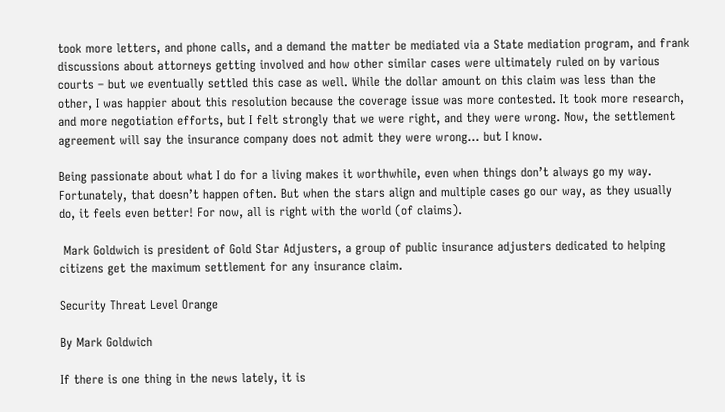took more letters, and phone calls, and a demand the matter be mediated via a State mediation program, and frank discussions about attorneys getting involved and how other similar cases were ultimately ruled on by various courts – but we eventually settled this case as well. While the dollar amount on this claim was less than the other, I was happier about this resolution because the coverage issue was more contested. It took more research, and more negotiation efforts, but I felt strongly that we were right, and they were wrong. Now, the settlement agreement will say the insurance company does not admit they were wrong… but I know.

Being passionate about what I do for a living makes it worthwhile, even when things don’t always go my way. Fortunately, that doesn’t happen often. But when the stars align and multiple cases go our way, as they usually do, it feels even better! For now, all is right with the world (of claims).

 Mark Goldwich is president of Gold Star Adjusters, a group of public insurance adjusters dedicated to helping citizens get the maximum settlement for any insurance claim.

Security Threat Level Orange

By Mark Goldwich

If there is one thing in the news lately, it is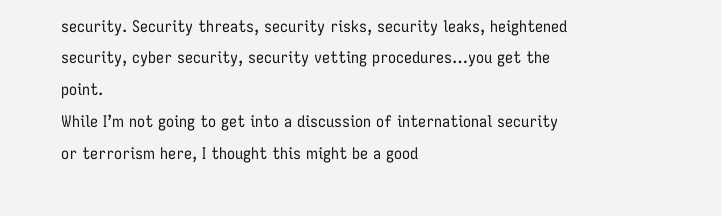security. Security threats, security risks, security leaks, heightened security, cyber security, security vetting procedures…you get the point.
While I’m not going to get into a discussion of international security or terrorism here, I thought this might be a good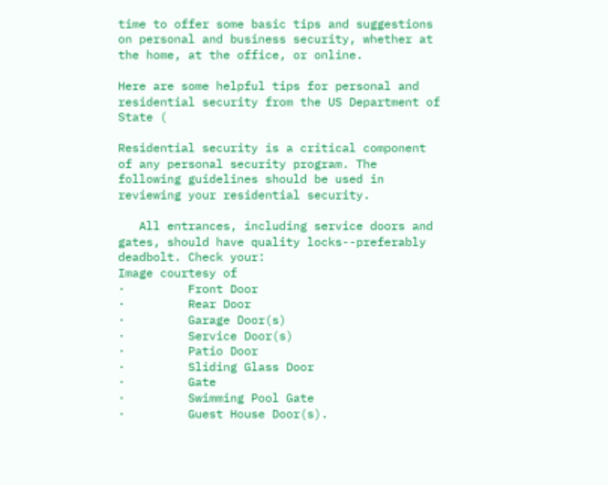time to offer some basic tips and suggestions on personal and business security, whether at the home, at the office, or online.

Here are some helpful tips for personal and residential security from the US Department of State (

Residential security is a critical component of any personal security program. The following guidelines should be used in reviewing your residential security.

   All entrances, including service doors and gates, should have quality locks--preferably deadbolt. Check your:
Image courtesy of
·         Front Door
·         Rear Door
·         Garage Door(s)
·         Service Door(s)
·         Patio Door
·         Sliding Glass Door
·         Gate
·         Swimming Pool Gate
·         Guest House Door(s).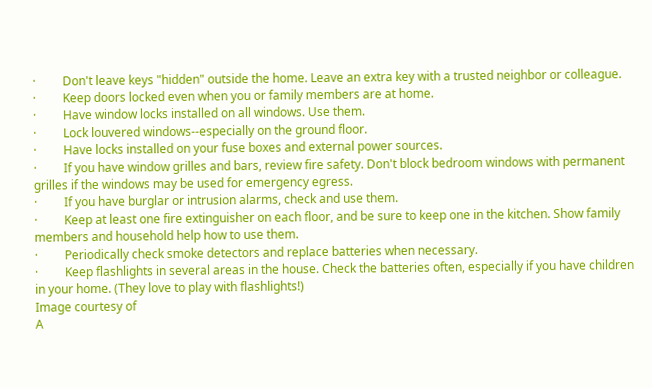·         Don't leave keys "hidden" outside the home. Leave an extra key with a trusted neighbor or colleague.
·         Keep doors locked even when you or family members are at home.
·         Have window locks installed on all windows. Use them.
·         Lock louvered windows--especially on the ground floor.
·         Have locks installed on your fuse boxes and external power sources.
·         If you have window grilles and bars, review fire safety. Don't block bedroom windows with permanent grilles if the windows may be used for emergency egress.
·         If you have burglar or intrusion alarms, check and use them.
·         Keep at least one fire extinguisher on each floor, and be sure to keep one in the kitchen. Show family members and household help how to use them.
·         Periodically check smoke detectors and replace batteries when necessary.
·         Keep flashlights in several areas in the house. Check the batteries often, especially if you have children in your home. (They love to play with flashlights!)
Image courtesy of
A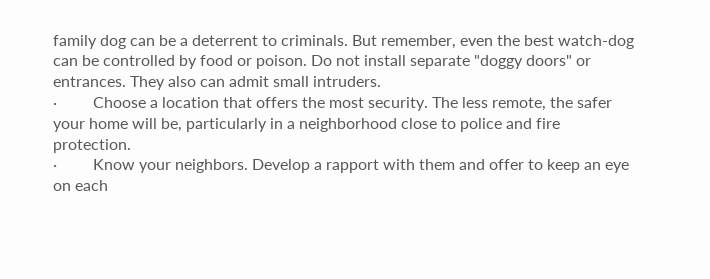family dog can be a deterrent to criminals. But remember, even the best watch-dog can be controlled by food or poison. Do not install separate "doggy doors" or entrances. They also can admit small intruders.
·         Choose a location that offers the most security. The less remote, the safer your home will be, particularly in a neighborhood close to police and fire protection.
·         Know your neighbors. Develop a rapport with them and offer to keep an eye on each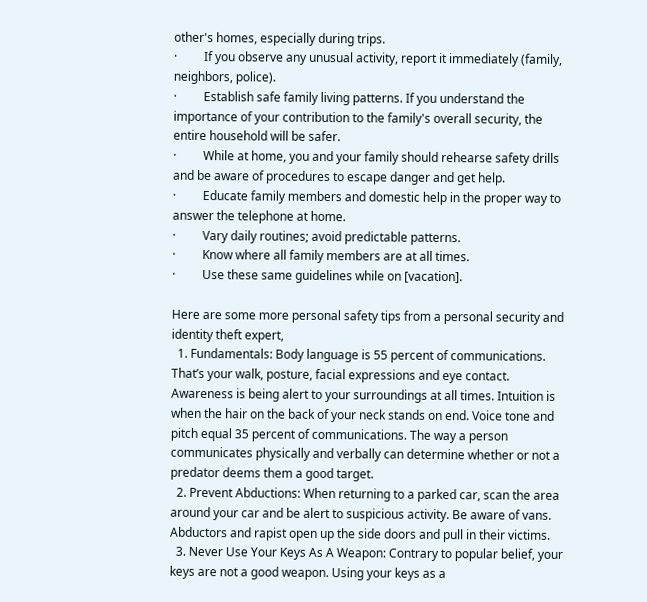other's homes, especially during trips.
·         If you observe any unusual activity, report it immediately (family, neighbors, police).
·         Establish safe family living patterns. If you understand the importance of your contribution to the family's overall security, the entire household will be safer.
·         While at home, you and your family should rehearse safety drills and be aware of procedures to escape danger and get help.
·         Educate family members and domestic help in the proper way to answer the telephone at home.
·         Vary daily routines; avoid predictable patterns.
·         Know where all family members are at all times.
·         Use these same guidelines while on [vacation].

Here are some more personal safety tips from a personal security and identity theft expert,
  1. Fundamentals: Body language is 55 percent of communications. That’s your walk, posture, facial expressions and eye contact. Awareness is being alert to your surroundings at all times. Intuition is when the hair on the back of your neck stands on end. Voice tone and pitch equal 35 percent of communications. The way a person communicates physically and verbally can determine whether or not a predator deems them a good target.
  2. Prevent Abductions: When returning to a parked car, scan the area around your car and be alert to suspicious activity. Be aware of vans. Abductors and rapist open up the side doors and pull in their victims.
  3. Never Use Your Keys As A Weapon: Contrary to popular belief, your keys are not a good weapon. Using your keys as a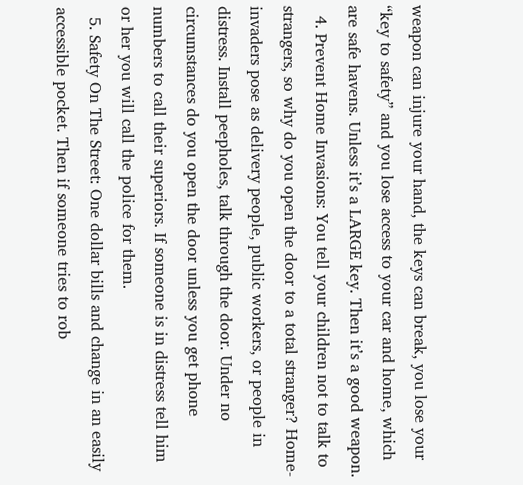weapon can injure your hand, the keys can break, you lose your “key to safety” and you lose access to your car and home, which are safe havens. Unless it’s a LARGE key. Then it’s a good weapon.
  4. Prevent Home Invasions: You tell your children not to talk to strangers, so why do you open the door to a total stranger? Home-invaders pose as delivery people, public workers, or people in distress. Install peepholes, talk through the door. Under no circumstances do you open the door unless you get phone numbers to call their superiors. If someone is in distress tell him or her you will call the police for them.
  5. Safety On The Street: One dollar bills and change in an easily accessible pocket. Then if someone tries to rob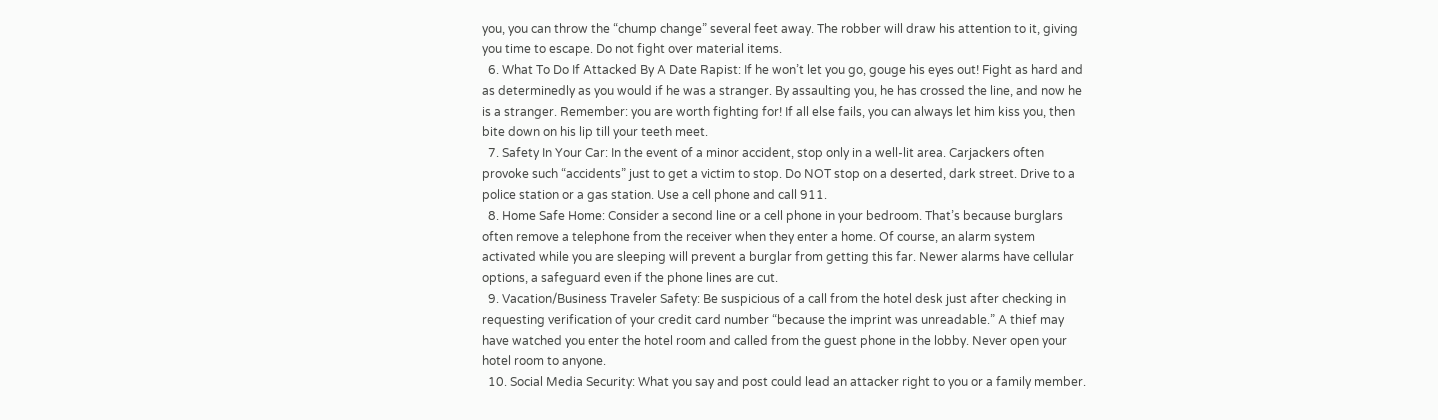you, you can throw the “chump change” several feet away. The robber will draw his attention to it, giving you time to escape. Do not fight over material items.
  6. What To Do If Attacked By A Date Rapist: If he won’t let you go, gouge his eyes out! Fight as hard and as determinedly as you would if he was a stranger. By assaulting you, he has crossed the line, and now he is a stranger. Remember: you are worth fighting for! If all else fails, you can always let him kiss you, then bite down on his lip till your teeth meet.
  7. Safety In Your Car: In the event of a minor accident, stop only in a well-lit area. Carjackers often provoke such “accidents” just to get a victim to stop. Do NOT stop on a deserted, dark street. Drive to a police station or a gas station. Use a cell phone and call 911.
  8. Home Safe Home: Consider a second line or a cell phone in your bedroom. That’s because burglars often remove a telephone from the receiver when they enter a home. Of course, an alarm system activated while you are sleeping will prevent a burglar from getting this far. Newer alarms have cellular options, a safeguard even if the phone lines are cut.
  9. Vacation/Business Traveler Safety: Be suspicious of a call from the hotel desk just after checking in requesting verification of your credit card number “because the imprint was unreadable.” A thief may have watched you enter the hotel room and called from the guest phone in the lobby. Never open your hotel room to anyone.
  10. Social Media Security: What you say and post could lead an attacker right to you or a family member.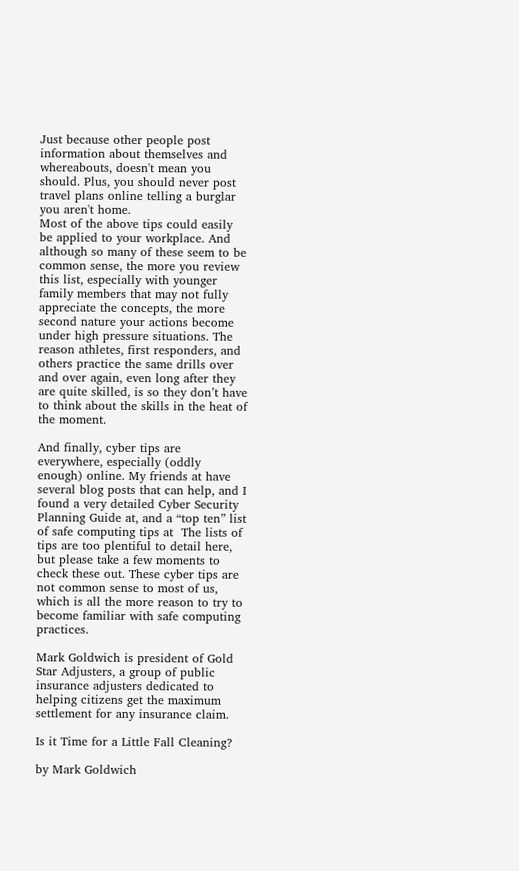Just because other people post information about themselves and whereabouts, doesn't mean you should. Plus, you should never post travel plans online telling a burglar you aren't home.
Most of the above tips could easily be applied to your workplace. And although so many of these seem to be common sense, the more you review this list, especially with younger family members that may not fully appreciate the concepts, the more second nature your actions become under high pressure situations. The reason athletes, first responders, and others practice the same drills over and over again, even long after they are quite skilled, is so they don’t have to think about the skills in the heat of the moment.

And finally, cyber tips are everywhere, especially (oddly enough) online. My friends at have several blog posts that can help, and I found a very detailed Cyber Security Planning Guide at, and a “top ten” list of safe computing tips at  The lists of tips are too plentiful to detail here, but please take a few moments to check these out. These cyber tips are not common sense to most of us, which is all the more reason to try to become familiar with safe computing practices.

Mark Goldwich is president of Gold Star Adjusters, a group of public insurance adjusters dedicated to helping citizens get the maximum settlement for any insurance claim.

Is it Time for a Little Fall Cleaning?

by Mark Goldwich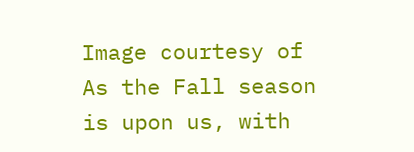Image courtesy of
As the Fall season is upon us, with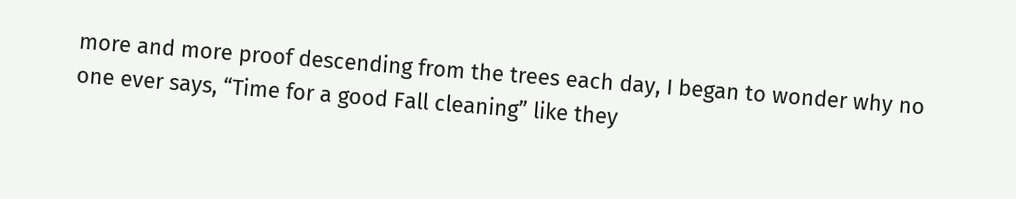more and more proof descending from the trees each day, I began to wonder why no one ever says, “Time for a good Fall cleaning” like they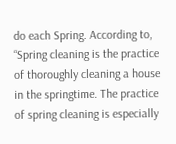do each Spring. According to, “Spring cleaning is the practice of thoroughly cleaning a house in the springtime. The practice of spring cleaning is especially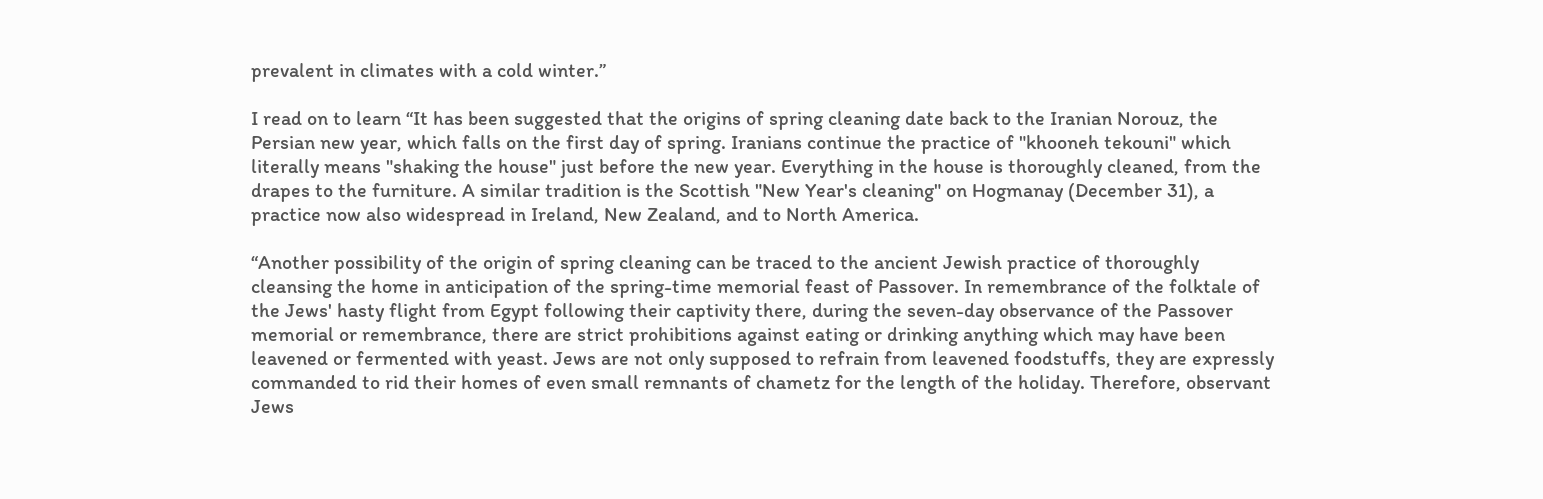prevalent in climates with a cold winter.”

I read on to learn “It has been suggested that the origins of spring cleaning date back to the Iranian Norouz, the Persian new year, which falls on the first day of spring. Iranians continue the practice of "khooneh tekouni" which literally means "shaking the house" just before the new year. Everything in the house is thoroughly cleaned, from the drapes to the furniture. A similar tradition is the Scottish "New Year's cleaning" on Hogmanay (December 31), a practice now also widespread in Ireland, New Zealand, and to North America.

“Another possibility of the origin of spring cleaning can be traced to the ancient Jewish practice of thoroughly cleansing the home in anticipation of the spring-time memorial feast of Passover. In remembrance of the folktale of the Jews' hasty flight from Egypt following their captivity there, during the seven-day observance of the Passover memorial or remembrance, there are strict prohibitions against eating or drinking anything which may have been leavened or fermented with yeast. Jews are not only supposed to refrain from leavened foodstuffs, they are expressly commanded to rid their homes of even small remnants of chametz for the length of the holiday. Therefore, observant Jews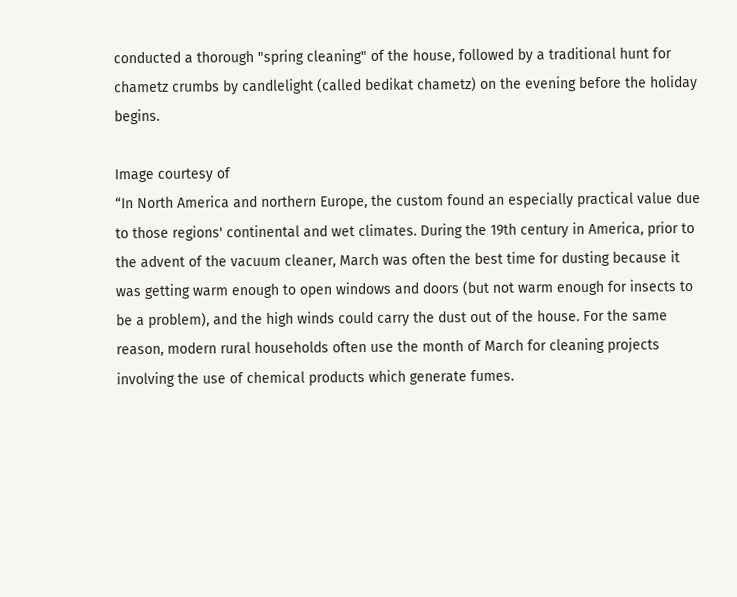conducted a thorough "spring cleaning" of the house, followed by a traditional hunt for chametz crumbs by candlelight (called bedikat chametz) on the evening before the holiday begins.

Image courtesy of
“In North America and northern Europe, the custom found an especially practical value due to those regions' continental and wet climates. During the 19th century in America, prior to the advent of the vacuum cleaner, March was often the best time for dusting because it was getting warm enough to open windows and doors (but not warm enough for insects to be a problem), and the high winds could carry the dust out of the house. For the same reason, modern rural households often use the month of March for cleaning projects involving the use of chemical products which generate fumes.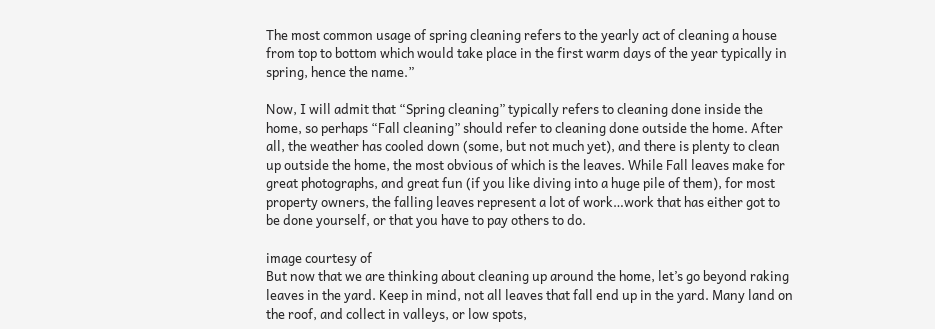The most common usage of spring cleaning refers to the yearly act of cleaning a house from top to bottom which would take place in the first warm days of the year typically in spring, hence the name.”

Now, I will admit that “Spring cleaning” typically refers to cleaning done inside the home, so perhaps “Fall cleaning” should refer to cleaning done outside the home. After all, the weather has cooled down (some, but not much yet), and there is plenty to clean up outside the home, the most obvious of which is the leaves. While Fall leaves make for great photographs, and great fun (if you like diving into a huge pile of them), for most property owners, the falling leaves represent a lot of work…work that has either got to be done yourself, or that you have to pay others to do.

image courtesy of
But now that we are thinking about cleaning up around the home, let’s go beyond raking leaves in the yard. Keep in mind, not all leaves that fall end up in the yard. Many land on the roof, and collect in valleys, or low spots,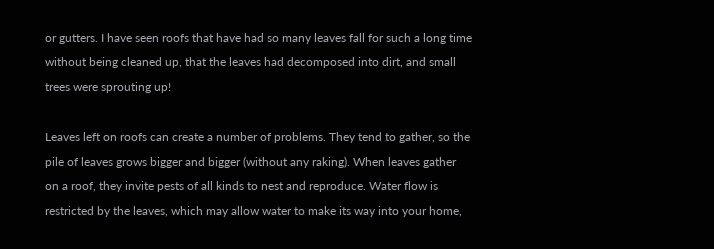or gutters. I have seen roofs that have had so many leaves fall for such a long time without being cleaned up, that the leaves had decomposed into dirt, and small trees were sprouting up!

Leaves left on roofs can create a number of problems. They tend to gather, so the pile of leaves grows bigger and bigger (without any raking). When leaves gather on a roof, they invite pests of all kinds to nest and reproduce. Water flow is restricted by the leaves, which may allow water to make its way into your home,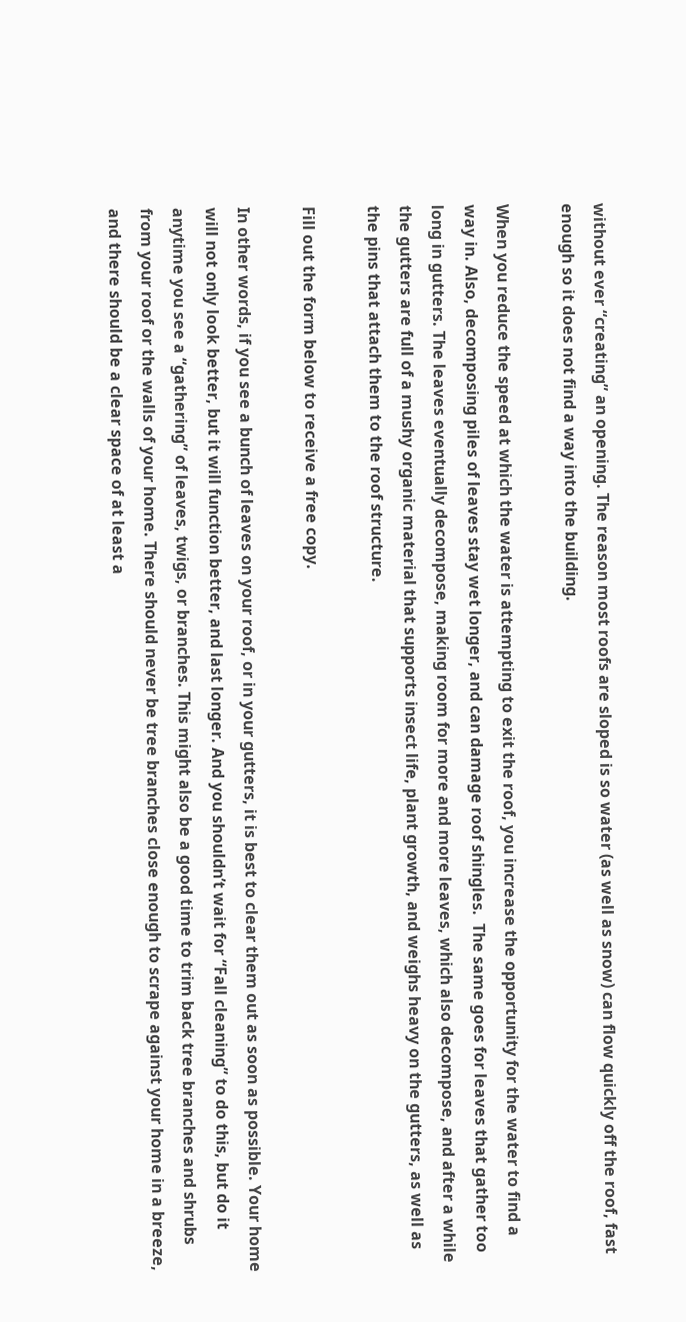without ever “creating” an opening. The reason most roofs are sloped is so water (as well as snow) can flow quickly off the roof, fast enough so it does not find a way into the building.

When you reduce the speed at which the water is attempting to exit the roof, you increase the opportunity for the water to find a way in. Also, decomposing piles of leaves stay wet longer, and can damage roof shingles.  The same goes for leaves that gather too long in gutters. The leaves eventually decompose, making room for more and more leaves, which also decompose, and after a while the gutters are full of a mushy organic material that supports insect life, plant growth, and weighs heavy on the gutters, as well as the pins that attach them to the roof structure.

Fill out the form below to receive a free copy.

In other words, if you see a bunch of leaves on your roof, or in your gutters, it is best to clear them out as soon as possible. Your home will not only look better, but it will function better, and last longer. And you shouldn’t wait for “Fall cleaning” to do this, but do it anytime you see a “gathering” of leaves, twigs, or branches. This might also be a good time to trim back tree branches and shrubs from your roof or the walls of your home. There should never be tree branches close enough to scrape against your home in a breeze, and there should be a clear space of at least a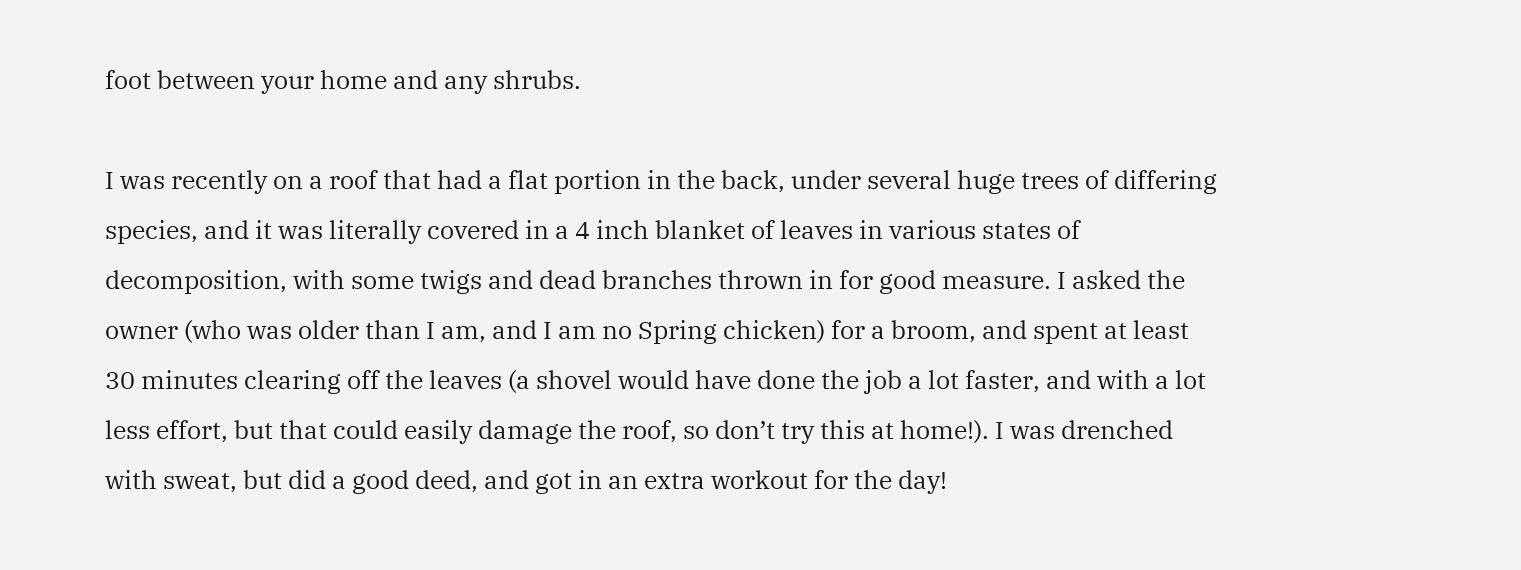foot between your home and any shrubs.

I was recently on a roof that had a flat portion in the back, under several huge trees of differing species, and it was literally covered in a 4 inch blanket of leaves in various states of decomposition, with some twigs and dead branches thrown in for good measure. I asked the owner (who was older than I am, and I am no Spring chicken) for a broom, and spent at least 30 minutes clearing off the leaves (a shovel would have done the job a lot faster, and with a lot less effort, but that could easily damage the roof, so don’t try this at home!). I was drenched with sweat, but did a good deed, and got in an extra workout for the day!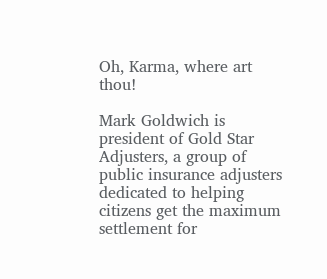Oh, Karma, where art thou!

Mark Goldwich is president of Gold Star Adjusters, a group of public insurance adjusters dedicated to helping citizens get the maximum settlement for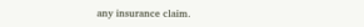any insurance claim.